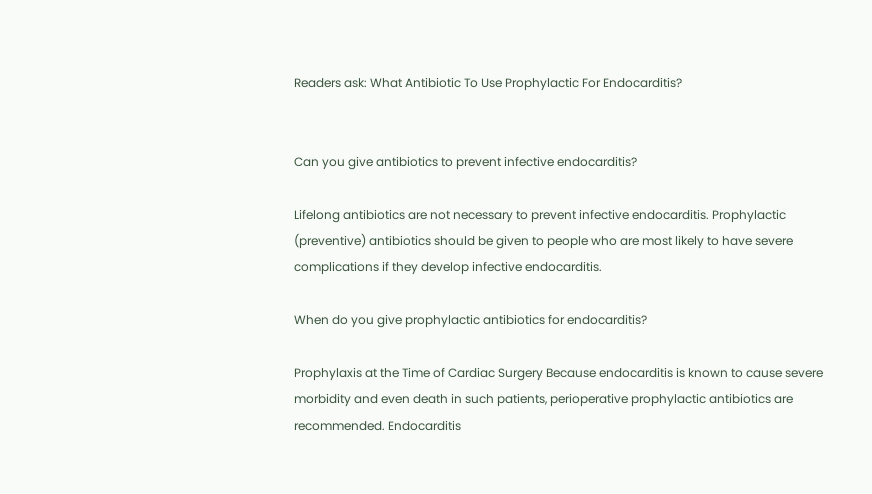Readers ask: What Antibiotic To Use Prophylactic For Endocarditis?


Can you give antibiotics to prevent infective endocarditis?

Lifelong antibiotics are not necessary to prevent infective endocarditis. Prophylactic (preventive) antibiotics should be given to people who are most likely to have severe complications if they develop infective endocarditis.

When do you give prophylactic antibiotics for endocarditis?

Prophylaxis at the Time of Cardiac Surgery Because endocarditis is known to cause severe morbidity and even death in such patients, perioperative prophylactic antibiotics are recommended. Endocarditis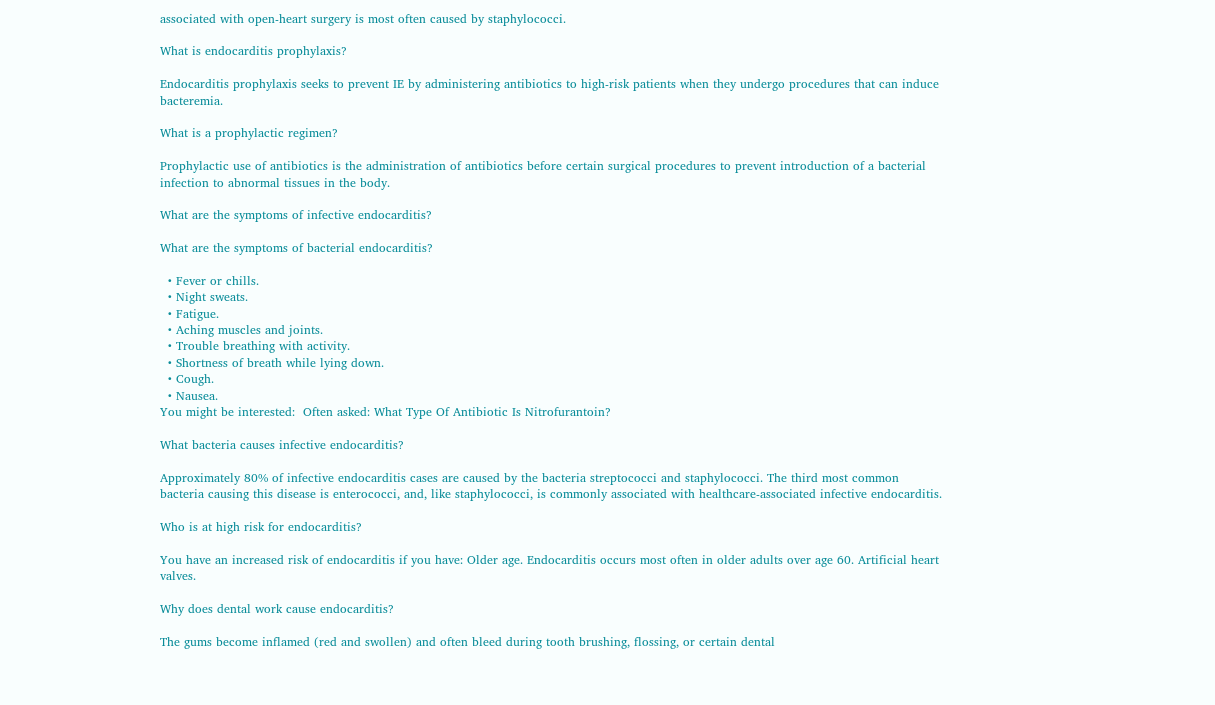associated with open-heart surgery is most often caused by staphylococci.

What is endocarditis prophylaxis?

Endocarditis prophylaxis seeks to prevent IE by administering antibiotics to high-risk patients when they undergo procedures that can induce bacteremia.

What is a prophylactic regimen?

Prophylactic use of antibiotics is the administration of antibiotics before certain surgical procedures to prevent introduction of a bacterial infection to abnormal tissues in the body.

What are the symptoms of infective endocarditis?

What are the symptoms of bacterial endocarditis?

  • Fever or chills.
  • Night sweats.
  • Fatigue.
  • Aching muscles and joints.
  • Trouble breathing with activity.
  • Shortness of breath while lying down.
  • Cough.
  • Nausea.
You might be interested:  Often asked: What Type Of Antibiotic Is Nitrofurantoin?

What bacteria causes infective endocarditis?

Approximately 80% of infective endocarditis cases are caused by the bacteria streptococci and staphylococci. The third most common bacteria causing this disease is enterococci, and, like staphylococci, is commonly associated with healthcare-associated infective endocarditis.

Who is at high risk for endocarditis?

You have an increased risk of endocarditis if you have: Older age. Endocarditis occurs most often in older adults over age 60. Artificial heart valves.

Why does dental work cause endocarditis?

The gums become inflamed (red and swollen) and often bleed during tooth brushing, flossing, or certain dental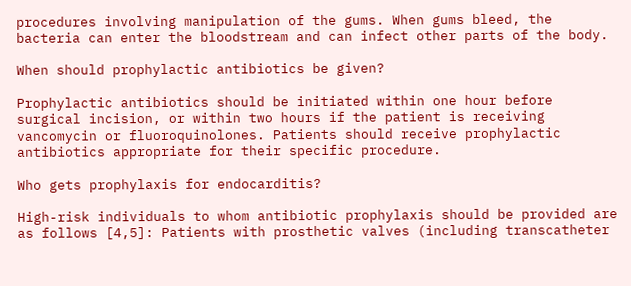procedures involving manipulation of the gums. When gums bleed, the bacteria can enter the bloodstream and can infect other parts of the body.

When should prophylactic antibiotics be given?

Prophylactic antibiotics should be initiated within one hour before surgical incision, or within two hours if the patient is receiving vancomycin or fluoroquinolones. Patients should receive prophylactic antibiotics appropriate for their specific procedure.

Who gets prophylaxis for endocarditis?

High-risk individuals to whom antibiotic prophylaxis should be provided are as follows [4,5]: Patients with prosthetic valves (including transcatheter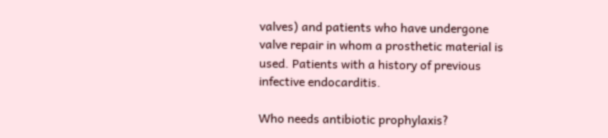valves) and patients who have undergone valve repair in whom a prosthetic material is used. Patients with a history of previous infective endocarditis.

Who needs antibiotic prophylaxis?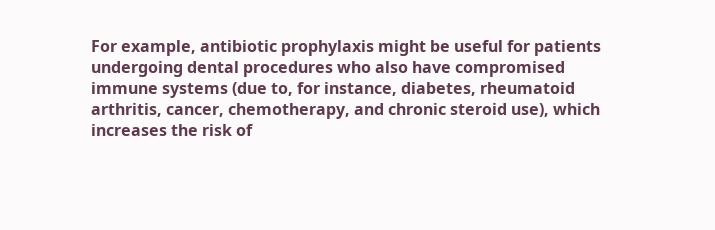For example, antibiotic prophylaxis might be useful for patients undergoing dental procedures who also have compromised immune systems (due to, for instance, diabetes, rheumatoid arthritis, cancer, chemotherapy, and chronic steroid use), which increases the risk of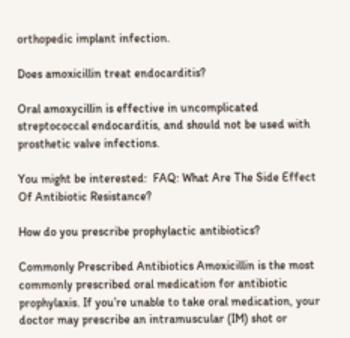orthopedic implant infection.

Does amoxicillin treat endocarditis?

Oral amoxycillin is effective in uncomplicated streptococcal endocarditis, and should not be used with prosthetic valve infections.

You might be interested:  FAQ: What Are The Side Effect Of Antibiotic Resistance?

How do you prescribe prophylactic antibiotics?

Commonly Prescribed Antibiotics Amoxicillin is the most commonly prescribed oral medication for antibiotic prophylaxis. If you’re unable to take oral medication, your doctor may prescribe an intramuscular (IM) shot or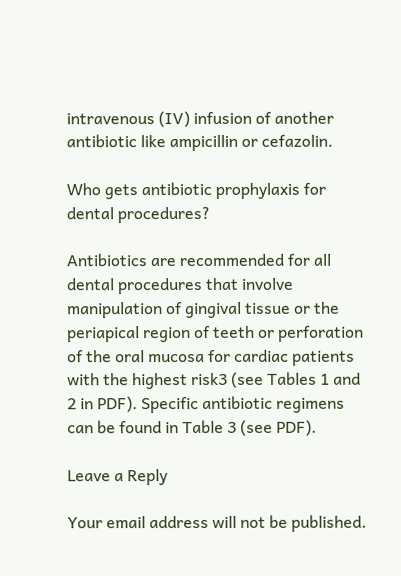intravenous (IV) infusion of another antibiotic like ampicillin or cefazolin.

Who gets antibiotic prophylaxis for dental procedures?

Antibiotics are recommended for all dental procedures that involve manipulation of gingival tissue or the periapical region of teeth or perforation of the oral mucosa for cardiac patients with the highest risk3 (see Tables 1 and 2 in PDF). Specific antibiotic regimens can be found in Table 3 (see PDF).

Leave a Reply

Your email address will not be published.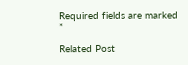Required fields are marked *

Related Post